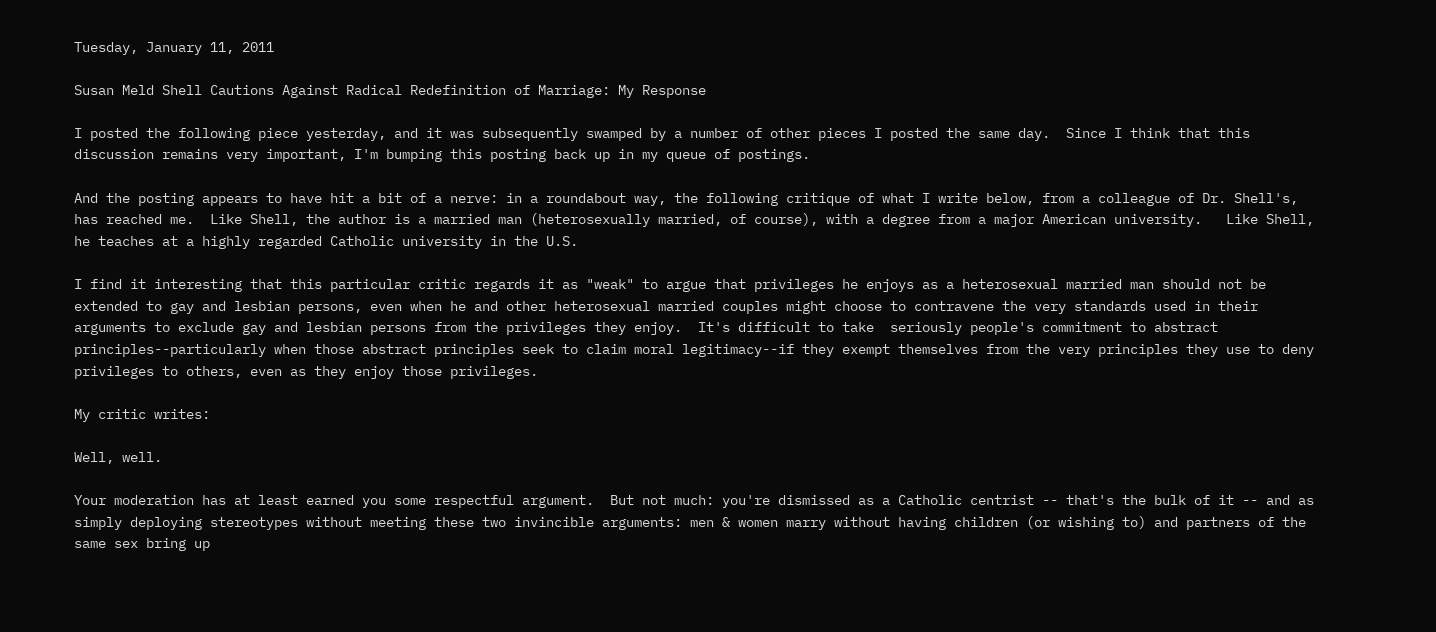Tuesday, January 11, 2011

Susan Meld Shell Cautions Against Radical Redefinition of Marriage: My Response

I posted the following piece yesterday, and it was subsequently swamped by a number of other pieces I posted the same day.  Since I think that this discussion remains very important, I'm bumping this posting back up in my queue of postings.

And the posting appears to have hit a bit of a nerve: in a roundabout way, the following critique of what I write below, from a colleague of Dr. Shell's, has reached me.  Like Shell, the author is a married man (heterosexually married, of course), with a degree from a major American university.   Like Shell, he teaches at a highly regarded Catholic university in the U.S.

I find it interesting that this particular critic regards it as "weak" to argue that privileges he enjoys as a heterosexual married man should not be extended to gay and lesbian persons, even when he and other heterosexual married couples might choose to contravene the very standards used in their arguments to exclude gay and lesbian persons from the privileges they enjoy.  It's difficult to take  seriously people's commitment to abstract principles--particularly when those abstract principles seek to claim moral legitimacy--if they exempt themselves from the very principles they use to deny privileges to others, even as they enjoy those privileges.

My critic writes:

Well, well.

Your moderation has at least earned you some respectful argument.  But not much: you're dismissed as a Catholic centrist -- that's the bulk of it -- and as simply deploying stereotypes without meeting these two invincible arguments: men & women marry without having children (or wishing to) and partners of the same sex bring up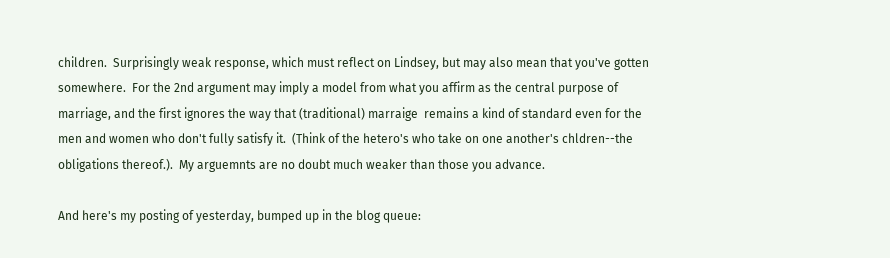children.  Surprisingly weak response, which must reflect on Lindsey, but may also mean that you've gotten somewhere.  For the 2nd argument may imply a model from what you affirm as the central purpose of marriage, and the first ignores the way that (traditional) marraige  remains a kind of standard even for the men and women who don't fully satisfy it.  (Think of the hetero's who take on one another's chldren--the obligations thereof.).  My arguemnts are no doubt much weaker than those you advance.

And here's my posting of yesterday, bumped up in the blog queue: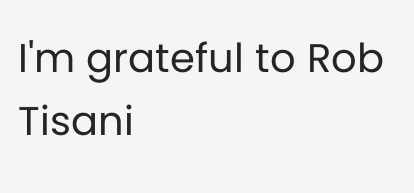I'm grateful to Rob Tisani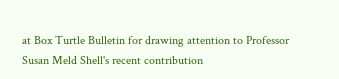at Box Turtle Bulletin for drawing attention to Professor Susan Meld Shell's recent contribution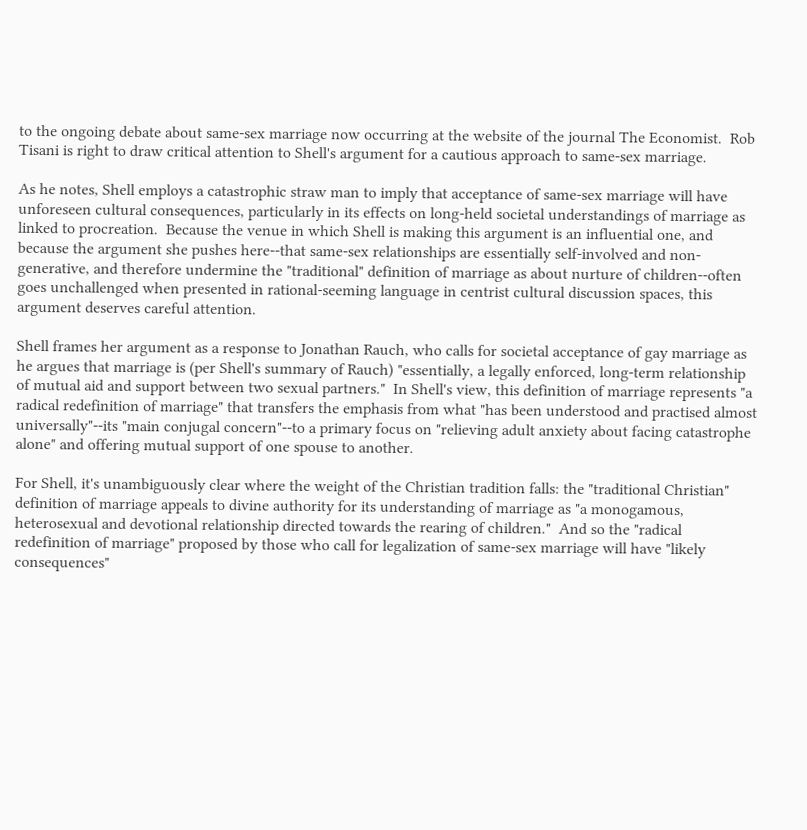to the ongoing debate about same-sex marriage now occurring at the website of the journal The Economist.  Rob Tisani is right to draw critical attention to Shell's argument for a cautious approach to same-sex marriage.

As he notes, Shell employs a catastrophic straw man to imply that acceptance of same-sex marriage will have unforeseen cultural consequences, particularly in its effects on long-held societal understandings of marriage as linked to procreation.  Because the venue in which Shell is making this argument is an influential one, and because the argument she pushes here--that same-sex relationships are essentially self-involved and non-generative, and therefore undermine the "traditional" definition of marriage as about nurture of children--often goes unchallenged when presented in rational-seeming language in centrist cultural discussion spaces, this argument deserves careful attention.

Shell frames her argument as a response to Jonathan Rauch, who calls for societal acceptance of gay marriage as he argues that marriage is (per Shell's summary of Rauch) "essentially, a legally enforced, long-term relationship of mutual aid and support between two sexual partners."  In Shell's view, this definition of marriage represents "a radical redefinition of marriage" that transfers the emphasis from what "has been understood and practised almost universally"--its "main conjugal concern"--to a primary focus on "relieving adult anxiety about facing catastrophe alone" and offering mutual support of one spouse to another.

For Shell, it's unambiguously clear where the weight of the Christian tradition falls: the "traditional Christian" definition of marriage appeals to divine authority for its understanding of marriage as "a monogamous, heterosexual and devotional relationship directed towards the rearing of children."  And so the "radical redefinition of marriage" proposed by those who call for legalization of same-sex marriage will have "likely consequences"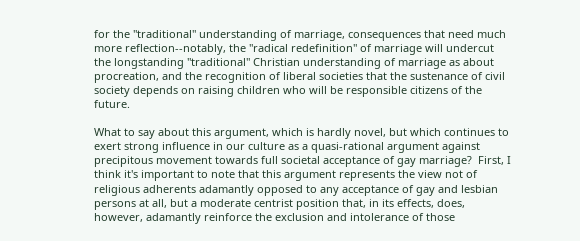for the "traditional" understanding of marriage, consequences that need much more reflection--notably, the "radical redefinition" of marriage will undercut the longstanding "traditional" Christian understanding of marriage as about procreation, and the recognition of liberal societies that the sustenance of civil society depends on raising children who will be responsible citizens of the future.

What to say about this argument, which is hardly novel, but which continues to exert strong influence in our culture as a quasi-rational argument against precipitous movement towards full societal acceptance of gay marriage?  First, I think it's important to note that this argument represents the view not of religious adherents adamantly opposed to any acceptance of gay and lesbian persons at all, but a moderate centrist position that, in its effects, does, however, adamantly reinforce the exclusion and intolerance of those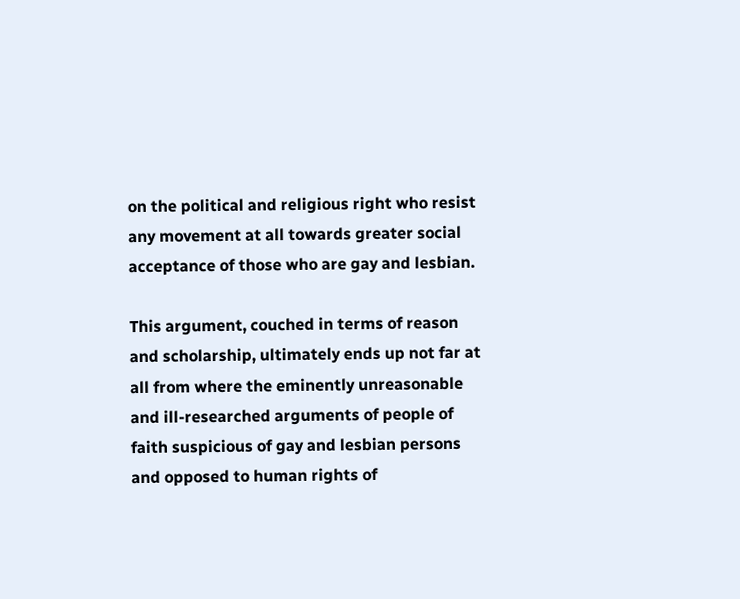on the political and religious right who resist any movement at all towards greater social acceptance of those who are gay and lesbian.

This argument, couched in terms of reason and scholarship, ultimately ends up not far at all from where the eminently unreasonable and ill-researched arguments of people of faith suspicious of gay and lesbian persons and opposed to human rights of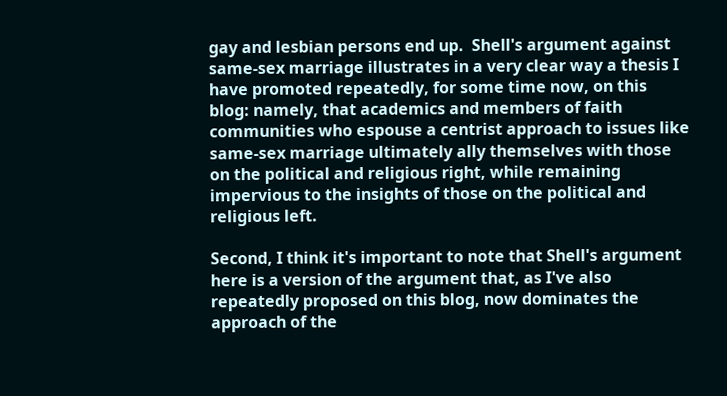gay and lesbian persons end up.  Shell's argument against same-sex marriage illustrates in a very clear way a thesis I have promoted repeatedly, for some time now, on this blog: namely, that academics and members of faith communities who espouse a centrist approach to issues like same-sex marriage ultimately ally themselves with those on the political and religious right, while remaining impervious to the insights of those on the political and religious left.

Second, I think it's important to note that Shell's argument here is a version of the argument that, as I've also repeatedly proposed on this blog, now dominates the approach of the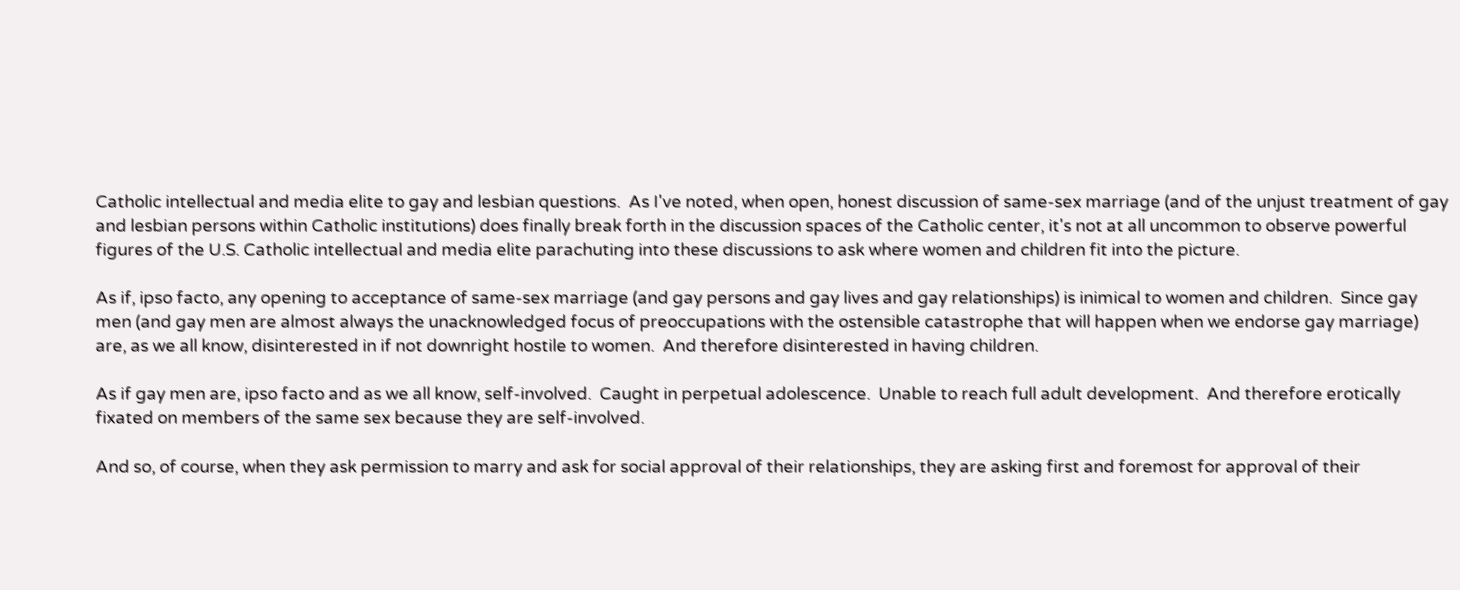Catholic intellectual and media elite to gay and lesbian questions.  As I've noted, when open, honest discussion of same-sex marriage (and of the unjust treatment of gay and lesbian persons within Catholic institutions) does finally break forth in the discussion spaces of the Catholic center, it's not at all uncommon to observe powerful figures of the U.S. Catholic intellectual and media elite parachuting into these discussions to ask where women and children fit into the picture.

As if, ipso facto, any opening to acceptance of same-sex marriage (and gay persons and gay lives and gay relationships) is inimical to women and children.  Since gay men (and gay men are almost always the unacknowledged focus of preoccupations with the ostensible catastrophe that will happen when we endorse gay marriage) are, as we all know, disinterested in if not downright hostile to women.  And therefore disinterested in having children.

As if gay men are, ipso facto and as we all know, self-involved.  Caught in perpetual adolescence.  Unable to reach full adult development.  And therefore erotically fixated on members of the same sex because they are self-involved.

And so, of course, when they ask permission to marry and ask for social approval of their relationships, they are asking first and foremost for approval of their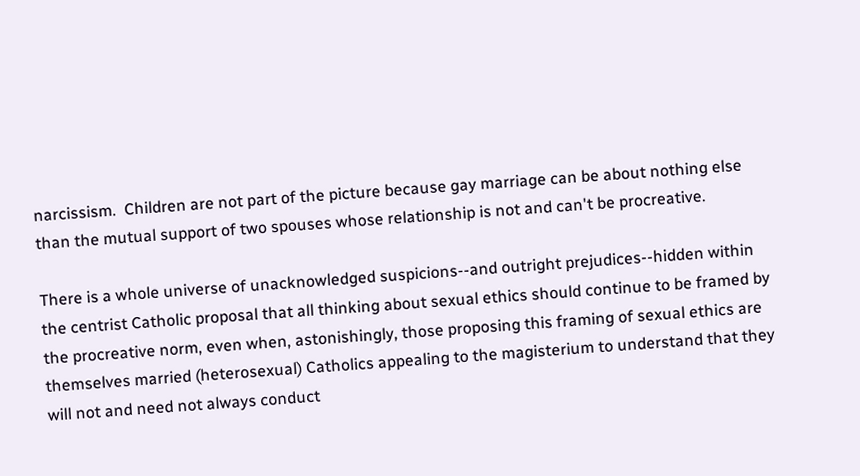narcissism.  Children are not part of the picture because gay marriage can be about nothing else than the mutual support of two spouses whose relationship is not and can't be procreative.

There is a whole universe of unacknowledged suspicions--and outright prejudices--hidden within the centrist Catholic proposal that all thinking about sexual ethics should continue to be framed by the procreative norm, even when, astonishingly, those proposing this framing of sexual ethics are themselves married (heterosexual) Catholics appealing to the magisterium to understand that they will not and need not always conduct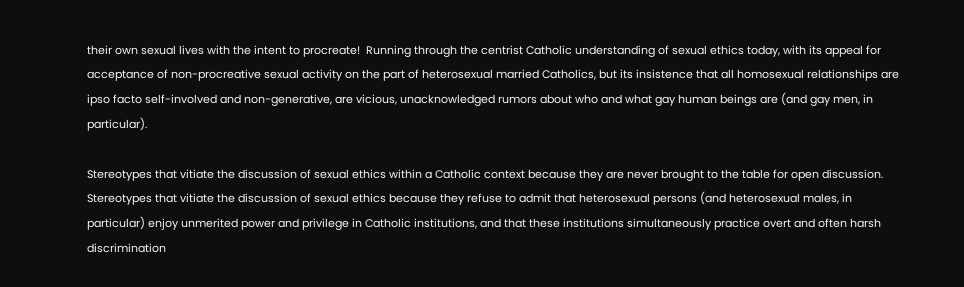their own sexual lives with the intent to procreate!  Running through the centrist Catholic understanding of sexual ethics today, with its appeal for acceptance of non-procreative sexual activity on the part of heterosexual married Catholics, but its insistence that all homosexual relationships are ipso facto self-involved and non-generative, are vicious, unacknowledged rumors about who and what gay human beings are (and gay men, in particular).

Stereotypes that vitiate the discussion of sexual ethics within a Catholic context because they are never brought to the table for open discussion.  Stereotypes that vitiate the discussion of sexual ethics because they refuse to admit that heterosexual persons (and heterosexual males, in particular) enjoy unmerited power and privilege in Catholic institutions, and that these institutions simultaneously practice overt and often harsh discrimination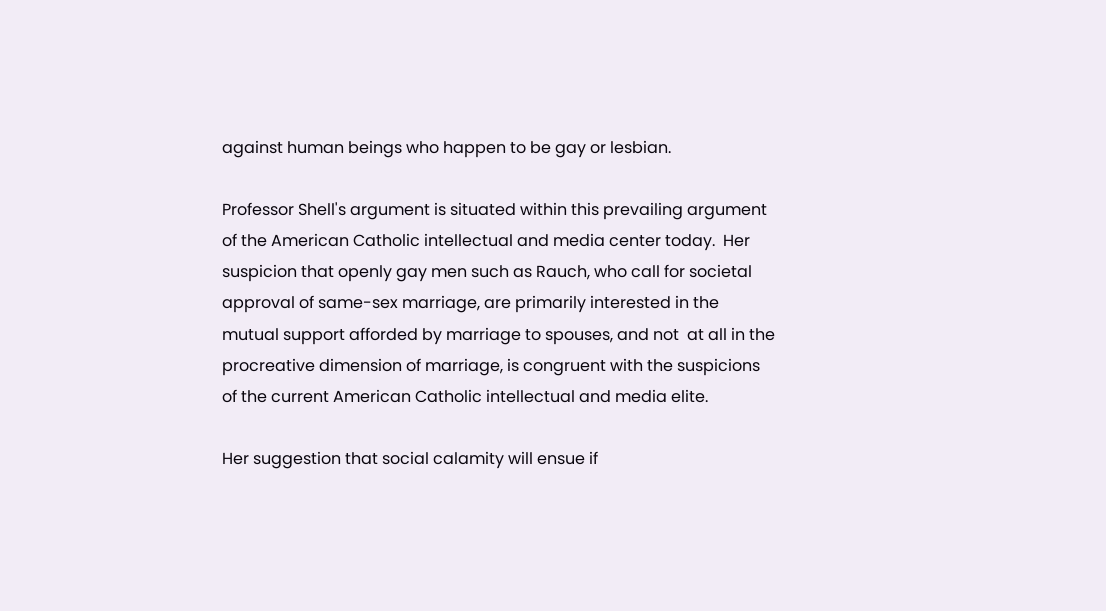against human beings who happen to be gay or lesbian.

Professor Shell's argument is situated within this prevailing argument of the American Catholic intellectual and media center today.  Her suspicion that openly gay men such as Rauch, who call for societal approval of same-sex marriage, are primarily interested in the mutual support afforded by marriage to spouses, and not  at all in the procreative dimension of marriage, is congruent with the suspicions of the current American Catholic intellectual and media elite.

Her suggestion that social calamity will ensue if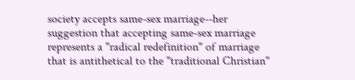society accepts same-sex marriage--her suggestion that accepting same-sex marriage represents a "radical redefinition" of marriage that is antithetical to the "traditional Christian"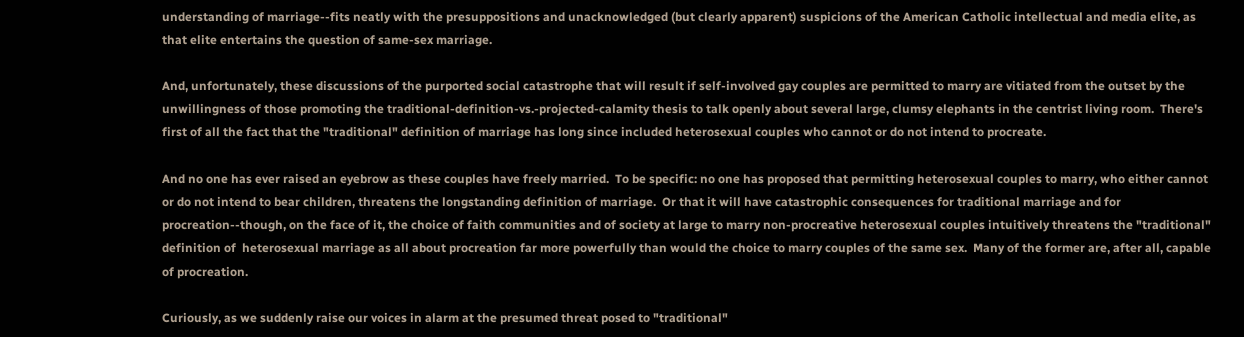understanding of marriage--fits neatly with the presuppositions and unacknowledged (but clearly apparent) suspicions of the American Catholic intellectual and media elite, as that elite entertains the question of same-sex marriage.

And, unfortunately, these discussions of the purported social catastrophe that will result if self-involved gay couples are permitted to marry are vitiated from the outset by the unwillingness of those promoting the traditional-definition-vs.-projected-calamity thesis to talk openly about several large, clumsy elephants in the centrist living room.  There's first of all the fact that the "traditional" definition of marriage has long since included heterosexual couples who cannot or do not intend to procreate.

And no one has ever raised an eyebrow as these couples have freely married.  To be specific: no one has proposed that permitting heterosexual couples to marry, who either cannot or do not intend to bear children, threatens the longstanding definition of marriage.  Or that it will have catastrophic consequences for traditional marriage and for procreation--though, on the face of it, the choice of faith communities and of society at large to marry non-procreative heterosexual couples intuitively threatens the "traditional" definition of  heterosexual marriage as all about procreation far more powerfully than would the choice to marry couples of the same sex.  Many of the former are, after all, capable of procreation.

Curiously, as we suddenly raise our voices in alarm at the presumed threat posed to "traditional"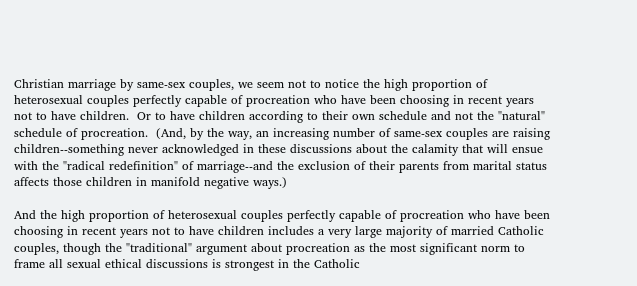Christian marriage by same-sex couples, we seem not to notice the high proportion of heterosexual couples perfectly capable of procreation who have been choosing in recent years not to have children.  Or to have children according to their own schedule and not the "natural" schedule of procreation.  (And, by the way, an increasing number of same-sex couples are raising children--something never acknowledged in these discussions about the calamity that will ensue with the "radical redefinition" of marriage--and the exclusion of their parents from marital status affects those children in manifold negative ways.)

And the high proportion of heterosexual couples perfectly capable of procreation who have been choosing in recent years not to have children includes a very large majority of married Catholic couples, though the "traditional" argument about procreation as the most significant norm to frame all sexual ethical discussions is strongest in the Catholic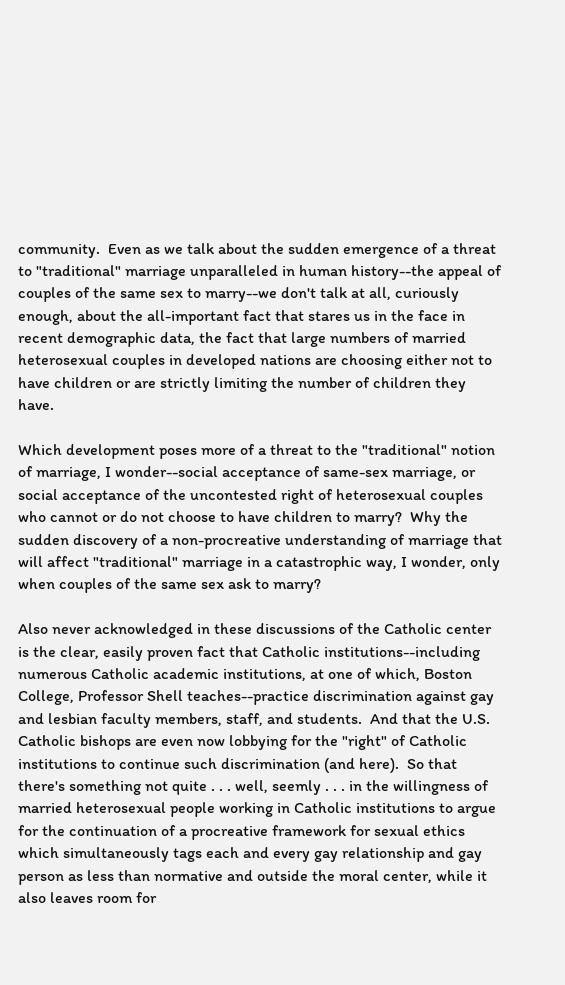community.  Even as we talk about the sudden emergence of a threat to "traditional" marriage unparalleled in human history--the appeal of couples of the same sex to marry--we don't talk at all, curiously enough, about the all-important fact that stares us in the face in recent demographic data, the fact that large numbers of married heterosexual couples in developed nations are choosing either not to have children or are strictly limiting the number of children they have.

Which development poses more of a threat to the "traditional" notion of marriage, I wonder--social acceptance of same-sex marriage, or social acceptance of the uncontested right of heterosexual couples who cannot or do not choose to have children to marry?  Why the sudden discovery of a non-procreative understanding of marriage that will affect "traditional" marriage in a catastrophic way, I wonder, only when couples of the same sex ask to marry?

Also never acknowledged in these discussions of the Catholic center is the clear, easily proven fact that Catholic institutions--including numerous Catholic academic institutions, at one of which, Boston College, Professor Shell teaches--practice discrimination against gay and lesbian faculty members, staff, and students.  And that the U.S. Catholic bishops are even now lobbying for the "right" of Catholic institutions to continue such discrimination (and here).  So that there's something not quite . . . well, seemly . . . in the willingness of married heterosexual people working in Catholic institutions to argue for the continuation of a procreative framework for sexual ethics which simultaneously tags each and every gay relationship and gay person as less than normative and outside the moral center, while it also leaves room for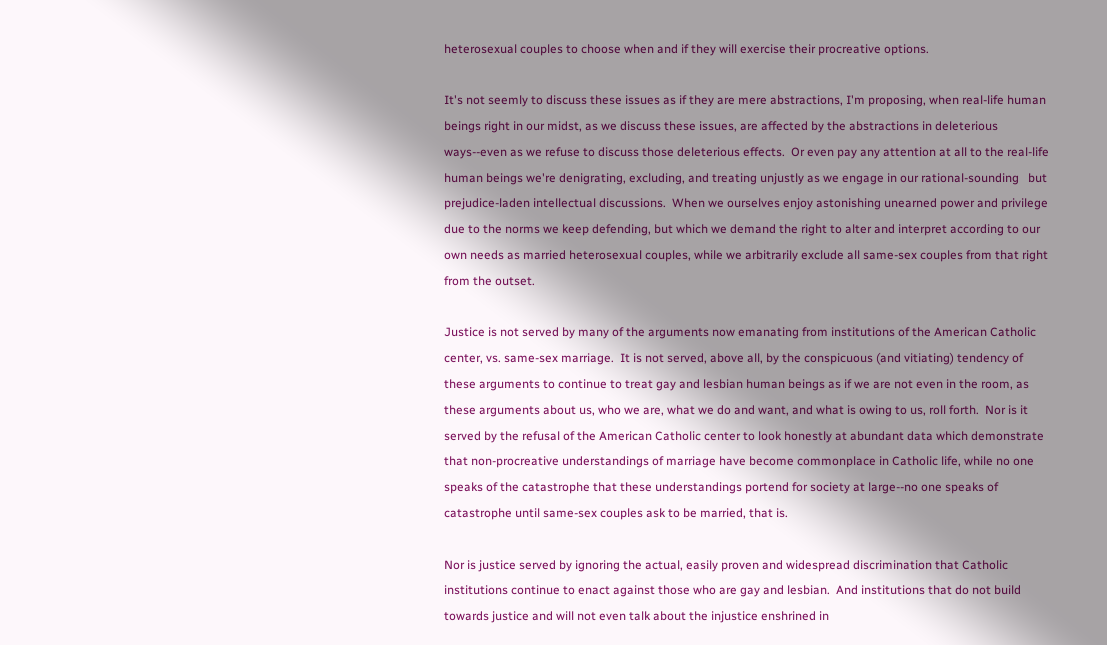heterosexual couples to choose when and if they will exercise their procreative options.

It's not seemly to discuss these issues as if they are mere abstractions, I'm proposing, when real-life human beings right in our midst, as we discuss these issues, are affected by the abstractions in deleterious ways--even as we refuse to discuss those deleterious effects.  Or even pay any attention at all to the real-life human beings we're denigrating, excluding, and treating unjustly as we engage in our rational-sounding   but prejudice-laden intellectual discussions.  When we ourselves enjoy astonishing unearned power and privilege due to the norms we keep defending, but which we demand the right to alter and interpret according to our own needs as married heterosexual couples, while we arbitrarily exclude all same-sex couples from that right from the outset.

Justice is not served by many of the arguments now emanating from institutions of the American Catholic center, vs. same-sex marriage.  It is not served, above all, by the conspicuous (and vitiating) tendency of these arguments to continue to treat gay and lesbian human beings as if we are not even in the room, as these arguments about us, who we are, what we do and want, and what is owing to us, roll forth.  Nor is it served by the refusal of the American Catholic center to look honestly at abundant data which demonstrate that non-procreative understandings of marriage have become commonplace in Catholic life, while no one speaks of the catastrophe that these understandings portend for society at large--no one speaks of catastrophe until same-sex couples ask to be married, that is.

Nor is justice served by ignoring the actual, easily proven and widespread discrimination that Catholic institutions continue to enact against those who are gay and lesbian.  And institutions that do not build towards justice and will not even talk about the injustice enshrined in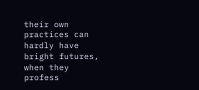their own practices can hardly have bright futures, when they profess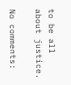to be all about justice.

No comments: